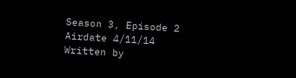Season 3, Episode 2
Airdate 4/11/14
Written by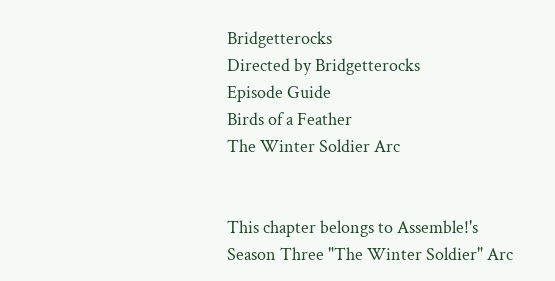Bridgetterocks
Directed by Bridgetterocks
Episode Guide
Birds of a Feather
The Winter Soldier Arc


This chapter belongs to Assemble!'s Season Three "The Winter Soldier" Arc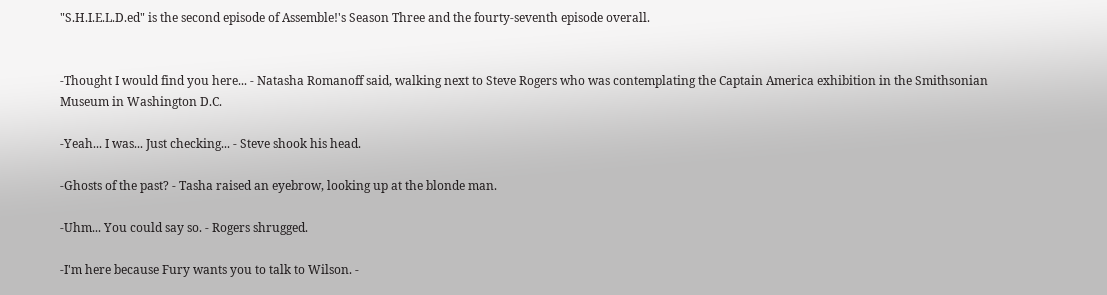"S.H.I.E.L.D.ed" is the second episode of Assemble!'s Season Three and the fourty-seventh episode overall.


-Thought I would find you here... - Natasha Romanoff said, walking next to Steve Rogers who was contemplating the Captain America exhibition in the Smithsonian Museum in Washington D.C.

-Yeah... I was... Just checking... - Steve shook his head.

-Ghosts of the past? - Tasha raised an eyebrow, looking up at the blonde man.

-Uhm... You could say so. - Rogers shrugged.

-I'm here because Fury wants you to talk to Wilson. -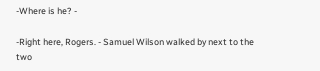-Where is he? -

-Right here, Rogers. - Samuel Wilson walked by next to the two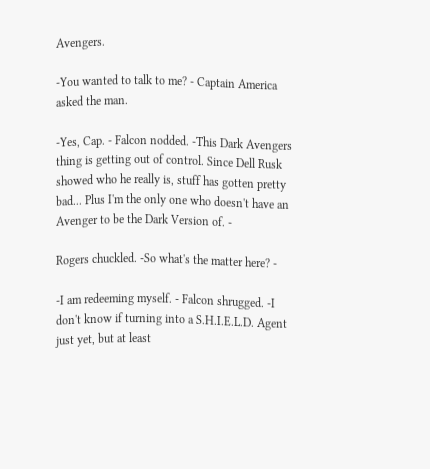Avengers.

-You wanted to talk to me? - Captain America asked the man.

-Yes, Cap. - Falcon nodded. -This Dark Avengers thing is getting out of control. Since Dell Rusk showed who he really is, stuff has gotten pretty bad... Plus I'm the only one who doesn't have an Avenger to be the Dark Version of. -

Rogers chuckled. -So what's the matter here? -

-I am redeeming myself. - Falcon shrugged. -I don't know if turning into a S.H.I.E.L.D. Agent just yet, but at least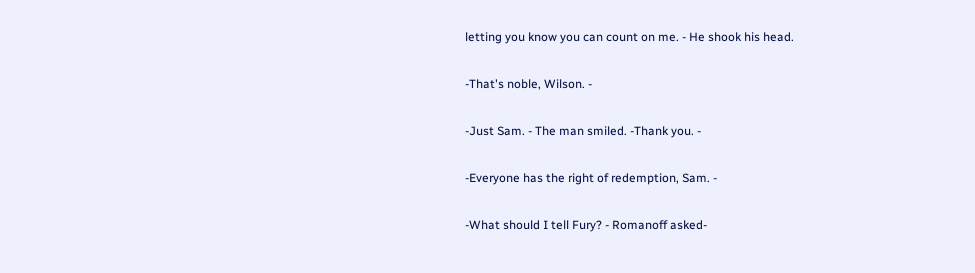letting you know you can count on me. - He shook his head.

-That's noble, Wilson. -

-Just Sam. - The man smiled. -Thank you. -

-Everyone has the right of redemption, Sam. -

-What should I tell Fury? - Romanoff asked-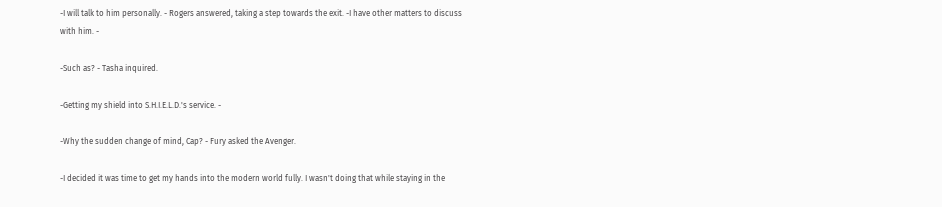-I will talk to him personally. - Rogers answered, taking a step towards the exit. -I have other matters to discuss with him. -

-Such as? - Tasha inquired.

-Getting my shield into S.H.I.E.L.D.'s service. -

-Why the sudden change of mind, Cap? - Fury asked the Avenger.

-I decided it was time to get my hands into the modern world fully. I wasn't doing that while staying in the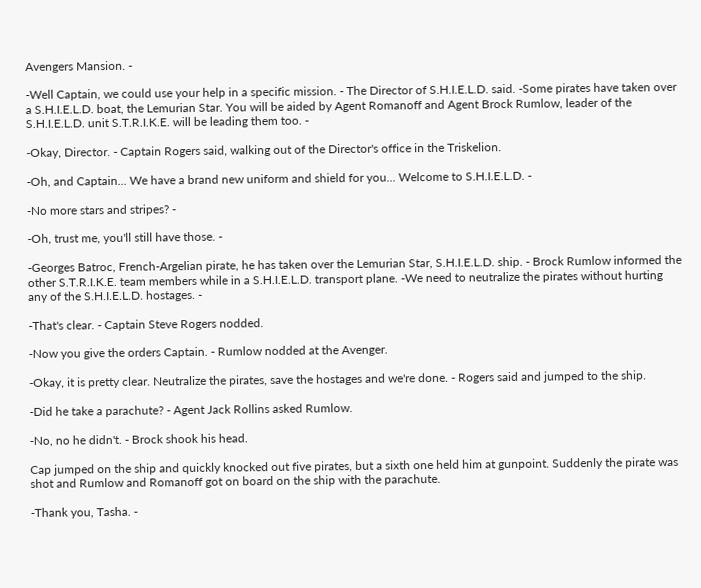Avengers Mansion. -

-Well Captain, we could use your help in a specific mission. - The Director of S.H.I.E.L.D. said. -Some pirates have taken over a S.H.I.E.L.D. boat, the Lemurian Star. You will be aided by Agent Romanoff and Agent Brock Rumlow, leader of the S.H.I.E.L.D. unit S.T.R.I.K.E. will be leading them too. -

-Okay, Director. - Captain Rogers said, walking out of the Director's office in the Triskelion.

-Oh, and Captain... We have a brand new uniform and shield for you... Welcome to S.H.I.E.L.D. -

-No more stars and stripes? -

-Oh, trust me, you'll still have those. -

-Georges Batroc, French-Argelian pirate, he has taken over the Lemurian Star, S.H.I.E.L.D. ship. - Brock Rumlow informed the other S.T.R.I.K.E. team members while in a S.H.I.E.L.D. transport plane. -We need to neutralize the pirates without hurting any of the S.H.I.E.L.D. hostages. -

-That's clear. - Captain Steve Rogers nodded.

-Now you give the orders Captain. - Rumlow nodded at the Avenger.

-Okay, it is pretty clear. Neutralize the pirates, save the hostages and we're done. - Rogers said and jumped to the ship.

-Did he take a parachute? - Agent Jack Rollins asked Rumlow.

-No, no he didn't. - Brock shook his head.

Cap jumped on the ship and quickly knocked out five pirates, but a sixth one held him at gunpoint. Suddenly the pirate was shot and Rumlow and Romanoff got on board on the ship with the parachute.

-Thank you, Tasha. -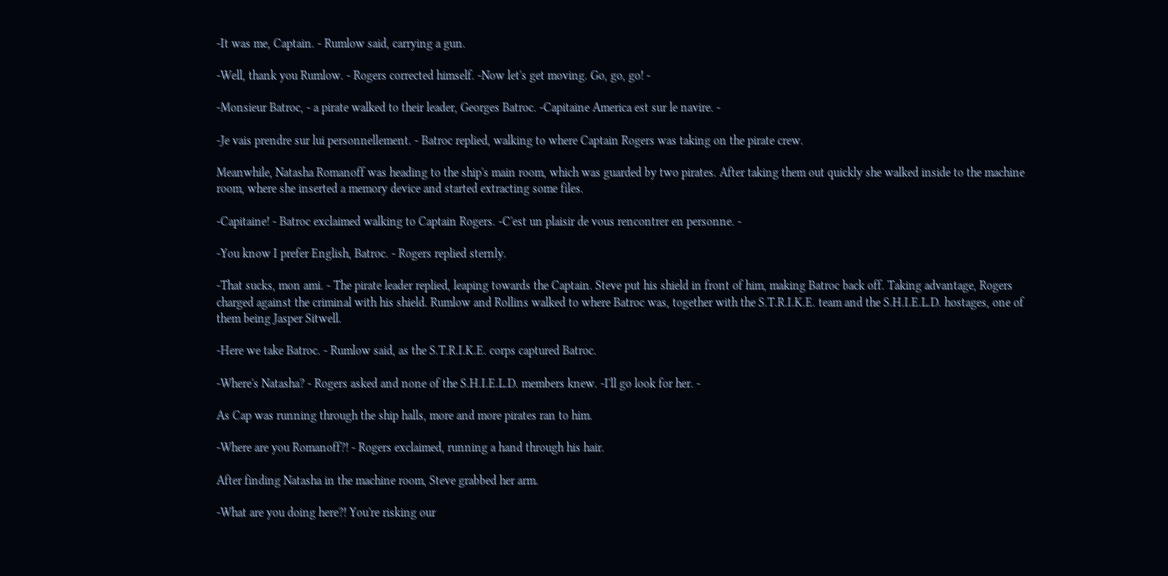-It was me, Captain. - Rumlow said, carrying a gun.

-Well, thank you Rumlow. - Rogers corrected himself. -Now let's get moving. Go, go, go! -

-Monsieur Batroc, - a pirate walked to their leader, Georges Batroc. -Capitaine America est sur le navire. -

-Je vais prendre sur lui personnellement. - Batroc replied, walking to where Captain Rogers was taking on the pirate crew.

Meanwhile, Natasha Romanoff was heading to the ship's main room, which was guarded by two pirates. After taking them out quickly she walked inside to the machine room, where she inserted a memory device and started extracting some files.

-Capitaine! - Batroc exclaimed walking to Captain Rogers. -C'est un plaisir de vous rencontrer en personne. -

-You know I prefer English, Batroc. - Rogers replied sternly.

-That sucks, mon ami. - The pirate leader replied, leaping towards the Captain. Steve put his shield in front of him, making Batroc back off. Taking advantage, Rogers charged against the criminal with his shield. Rumlow and Rollins walked to where Batroc was, together with the S.T.R.I.K.E. team and the S.H.I.E.L.D. hostages, one of them being Jasper Sitwell.

-Here we take Batroc. - Rumlow said, as the S.T.R.I.K.E. corps captured Batroc.

-Where's Natasha? - Rogers asked and none of the S.H.I.E.L.D. members knew. -I'll go look for her. -

As Cap was running through the ship halls, more and more pirates ran to him.

-Where are you Romanoff?! - Rogers exclaimed, running a hand through his hair.

After finding Natasha in the machine room, Steve grabbed her arm.

-What are you doing here?! You're risking our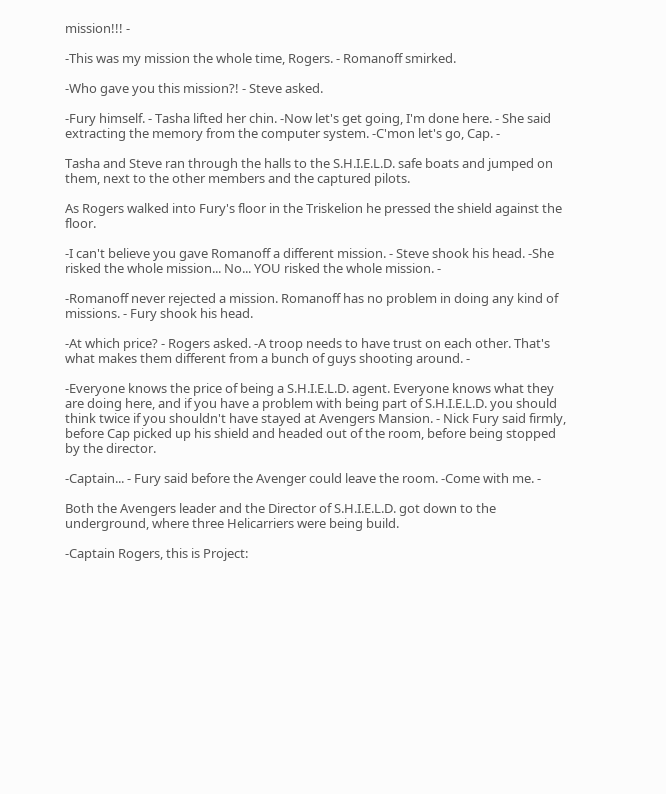mission!!! -

-This was my mission the whole time, Rogers. - Romanoff smirked.

-Who gave you this mission?! - Steve asked.

-Fury himself. - Tasha lifted her chin. -Now let's get going, I'm done here. - She said extracting the memory from the computer system. -C'mon let's go, Cap. -

Tasha and Steve ran through the halls to the S.H.I.E.L.D. safe boats and jumped on them, next to the other members and the captured pilots.

As Rogers walked into Fury's floor in the Triskelion he pressed the shield against the floor.

-I can't believe you gave Romanoff a different mission. - Steve shook his head. -She risked the whole mission... No... YOU risked the whole mission. -

-Romanoff never rejected a mission. Romanoff has no problem in doing any kind of missions. - Fury shook his head.

-At which price? - Rogers asked. -A troop needs to have trust on each other. That's what makes them different from a bunch of guys shooting around. -

-Everyone knows the price of being a S.H.I.E.L.D. agent. Everyone knows what they are doing here, and if you have a problem with being part of S.H.I.E.L.D. you should think twice if you shouldn't have stayed at Avengers Mansion. - Nick Fury said firmly, before Cap picked up his shield and headed out of the room, before being stopped by the director.

-Captain... - Fury said before the Avenger could leave the room. -Come with me. -

Both the Avengers leader and the Director of S.H.I.E.L.D. got down to the underground, where three Helicarriers were being build.

-Captain Rogers, this is Project: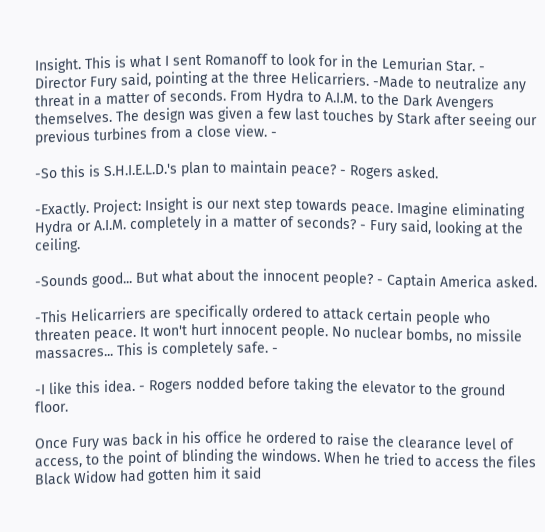Insight. This is what I sent Romanoff to look for in the Lemurian Star. - Director Fury said, pointing at the three Helicarriers. -Made to neutralize any threat in a matter of seconds. From Hydra to A.I.M. to the Dark Avengers themselves. The design was given a few last touches by Stark after seeing our previous turbines from a close view. -

-So this is S.H.I.E.L.D.'s plan to maintain peace? - Rogers asked.

-Exactly. Project: Insight is our next step towards peace. Imagine eliminating Hydra or A.I.M. completely in a matter of seconds? - Fury said, looking at the ceiling.

-Sounds good... But what about the innocent people? - Captain America asked.

-This Helicarriers are specifically ordered to attack certain people who threaten peace. It won't hurt innocent people. No nuclear bombs, no missile massacres... This is completely safe. -

-I like this idea. - Rogers nodded before taking the elevator to the ground floor.

Once Fury was back in his office he ordered to raise the clearance level of access, to the point of blinding the windows. When he tried to access the files Black Widow had gotten him it said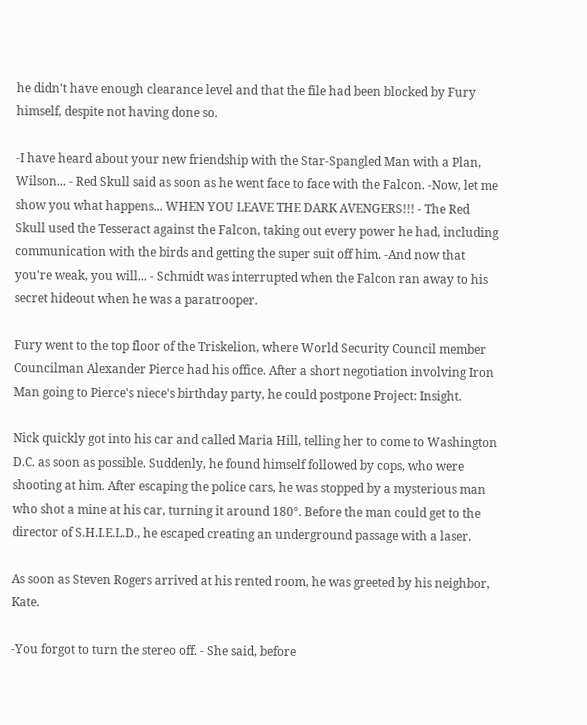he didn't have enough clearance level and that the file had been blocked by Fury himself, despite not having done so.

-I have heard about your new friendship with the Star-Spangled Man with a Plan, Wilson... - Red Skull said as soon as he went face to face with the Falcon. -Now, let me show you what happens... WHEN YOU LEAVE THE DARK AVENGERS!!! - The Red Skull used the Tesseract against the Falcon, taking out every power he had, including communication with the birds and getting the super suit off him. -And now that you're weak, you will... - Schmidt was interrupted when the Falcon ran away to his secret hideout when he was a paratrooper.

Fury went to the top floor of the Triskelion, where World Security Council member Councilman Alexander Pierce had his office. After a short negotiation involving Iron Man going to Pierce's niece's birthday party, he could postpone Project: Insight.

Nick quickly got into his car and called Maria Hill, telling her to come to Washington D.C. as soon as possible. Suddenly, he found himself followed by cops, who were shooting at him. After escaping the police cars, he was stopped by a mysterious man who shot a mine at his car, turning it around 180°. Before the man could get to the director of S.H.I.E.L.D., he escaped creating an underground passage with a laser.

As soon as Steven Rogers arrived at his rented room, he was greeted by his neighbor, Kate.

-You forgot to turn the stereo off. - She said, before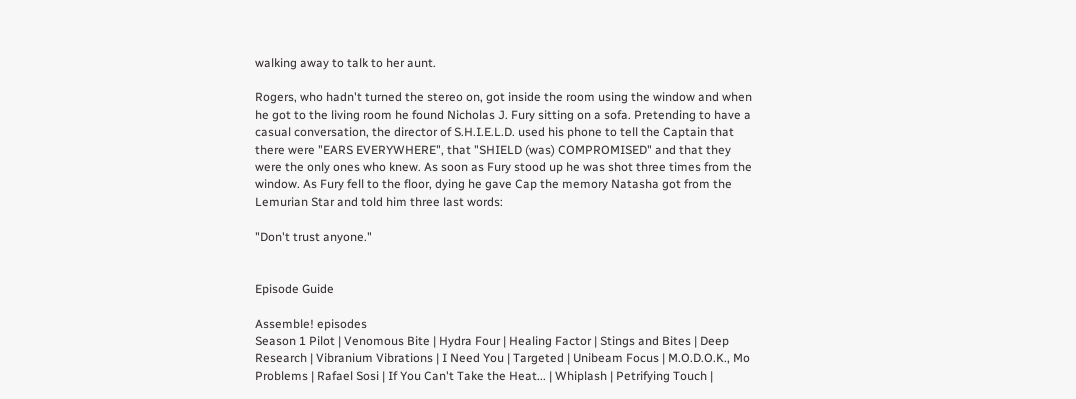walking away to talk to her aunt.

Rogers, who hadn't turned the stereo on, got inside the room using the window and when he got to the living room he found Nicholas J. Fury sitting on a sofa. Pretending to have a casual conversation, the director of S.H.I.E.L.D. used his phone to tell the Captain that there were "EARS EVERYWHERE", that "SHIELD (was) COMPROMISED" and that they were the only ones who knew. As soon as Fury stood up he was shot three times from the window. As Fury fell to the floor, dying he gave Cap the memory Natasha got from the Lemurian Star and told him three last words:

"Don't trust anyone."


Episode Guide

Assemble! episodes
Season 1 Pilot | Venomous Bite | Hydra Four | Healing Factor | Stings and Bites | Deep Research | Vibranium Vibrations | I Need You | Targeted | Unibeam Focus | M.O.D.O.K., Mo Problems | Rafael Sosi | If You Can't Take the Heat... | Whiplash | Petrifying Touch |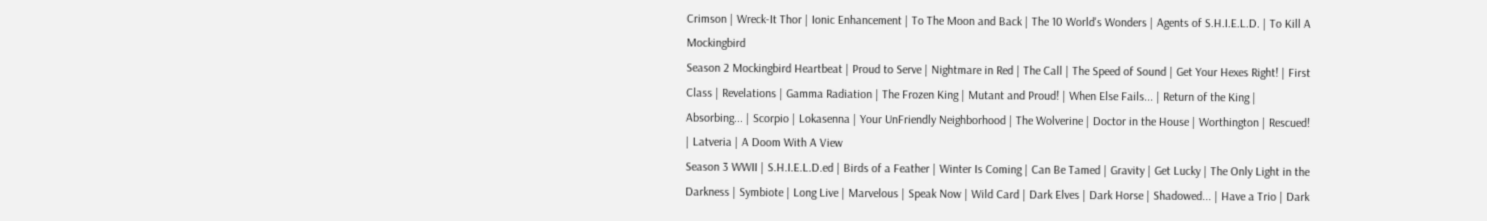Crimson | Wreck-It Thor | Ionic Enhancement | To The Moon and Back | The 10 World's Wonders | Agents of S.H.I.E.L.D. | To Kill A Mockingbird
Season 2 Mockingbird Heartbeat | Proud to Serve | Nightmare in Red | The Call | The Speed of Sound | Get Your Hexes Right! | First Class | Revelations | Gamma Radiation | The Frozen King | Mutant and Proud! | When Else Fails... | Return of the King | Absorbing... | Scorpio | Lokasenna | Your UnFriendly Neighborhood | The Wolverine | Doctor in the House | Worthington | Rescued! | Latveria | A Doom With A View
Season 3 WWII | S.H.I.E.L.D.ed | Birds of a Feather | Winter Is Coming | Can Be Tamed | Gravity | Get Lucky | The Only Light in the Darkness | Symbiote | Long Live | Marvelous | Speak Now | Wild Card | Dark Elves | Dark Horse | Shadowed... | Have a Trio | Dark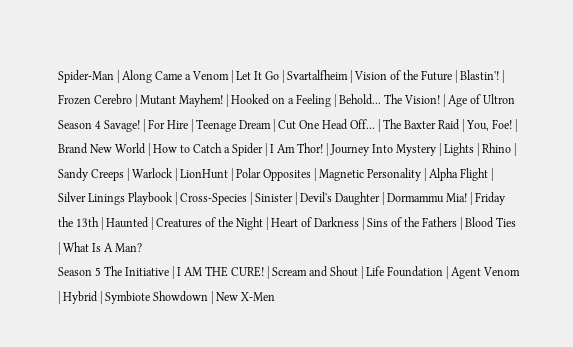Spider-Man | Along Came a Venom | Let It Go | Svartalfheim | Vision of the Future | Blastin'! | Frozen Cerebro | Mutant Mayhem! | Hooked on a Feeling | Behold... The Vision! | Age of Ultron
Season 4 Savage! | For Hire | Teenage Dream | Cut One Head Off... | The Baxter Raid | You, Foe! | Brand New World | How to Catch a Spider | I Am Thor! | Journey Into Mystery | Lights | Rhino | Sandy Creeps | Warlock | LionHunt | Polar Opposites | Magnetic Personality | Alpha Flight | Silver Linings Playbook | Cross-Species | Sinister | Devil's Daughter | Dormammu Mia! | Friday the 13th | Haunted | Creatures of the Night | Heart of Darkness | Sins of the Fathers | Blood Ties | What Is A Man?
Season 5 The Initiative | I AM THE CURE! | Scream and Shout | Life Foundation | Agent Venom | Hybrid | Symbiote Showdown | New X-Men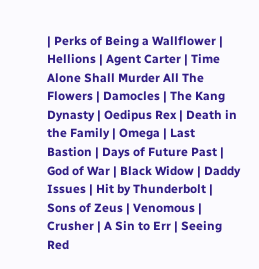| Perks of Being a Wallflower | Hellions | Agent Carter | Time Alone Shall Murder All The Flowers | Damocles | The Kang Dynasty | Oedipus Rex | Death in the Family | Omega | Last Bastion | Days of Future Past | God of War | Black Widow | Daddy Issues | Hit by Thunderbolt | Sons of Zeus | Venomous | Crusher | A Sin to Err | Seeing Red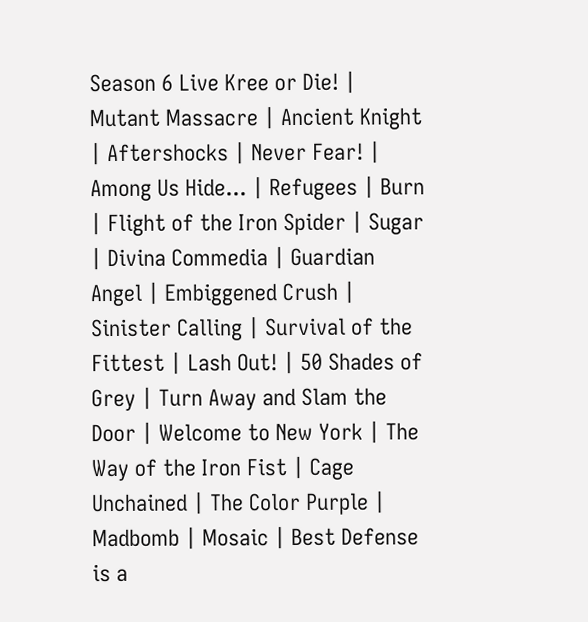Season 6 Live Kree or Die! | Mutant Massacre | Ancient Knight | Aftershocks | Never Fear! | Among Us Hide... | Refugees | Burn | Flight of the Iron Spider | Sugar | Divina Commedia | Guardian Angel | Embiggened Crush | Sinister Calling | Survival of the Fittest | Lash Out! | 50 Shades of Grey | Turn Away and Slam the Door | Welcome to New York | The Way of the Iron Fist | Cage Unchained | The Color Purple | Madbomb | Mosaic | Best Defense is a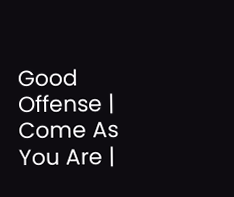Good Offense | Come As You Are |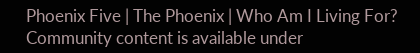Phoenix Five | The Phoenix | Who Am I Living For?
Community content is available under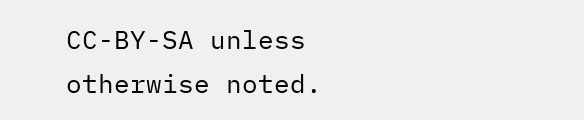CC-BY-SA unless otherwise noted.